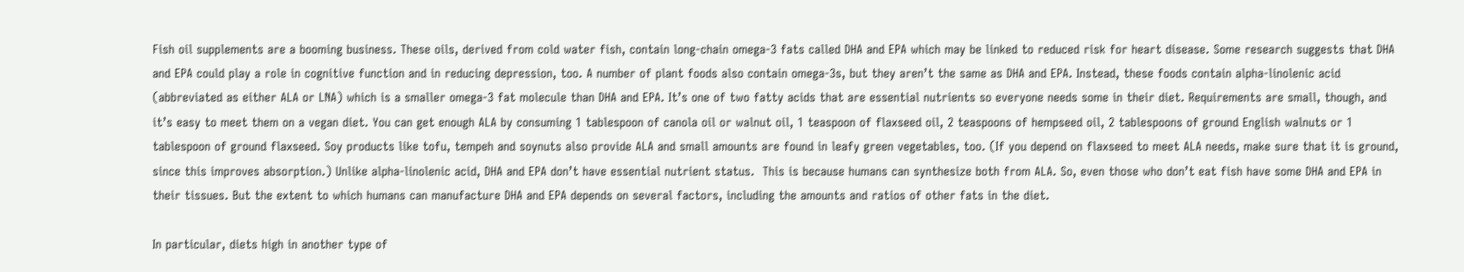Fish oil supplements are a booming business. These oils, derived from cold water fish, contain long-chain omega-3 fats called DHA and EPA which may be linked to reduced risk for heart disease. Some research suggests that DHA and EPA could play a role in cognitive function and in reducing depression, too. A number of plant foods also contain omega-3s, but they aren’t the same as DHA and EPA. Instead, these foods contain alpha-linolenic acid (abbreviated as either ALA or LNA) which is a smaller omega-3 fat molecule than DHA and EPA. It’s one of two fatty acids that are essential nutrients so everyone needs some in their diet. Requirements are small, though, and it’s easy to meet them on a vegan diet. You can get enough ALA by consuming 1 tablespoon of canola oil or walnut oil, 1 teaspoon of flaxseed oil, 2 teaspoons of hempseed oil, 2 tablespoons of ground English walnuts or 1 tablespoon of ground flaxseed. Soy products like tofu, tempeh and soynuts also provide ALA and small amounts are found in leafy green vegetables, too. (If you depend on flaxseed to meet ALA needs, make sure that it is ground, since this improves absorption.) Unlike alpha-linolenic acid, DHA and EPA don’t have essential nutrient status.  This is because humans can synthesize both from ALA. So, even those who don’t eat fish have some DHA and EPA in their tissues. But the extent to which humans can manufacture DHA and EPA depends on several factors, including the amounts and ratios of other fats in the diet.

In particular, diets high in another type of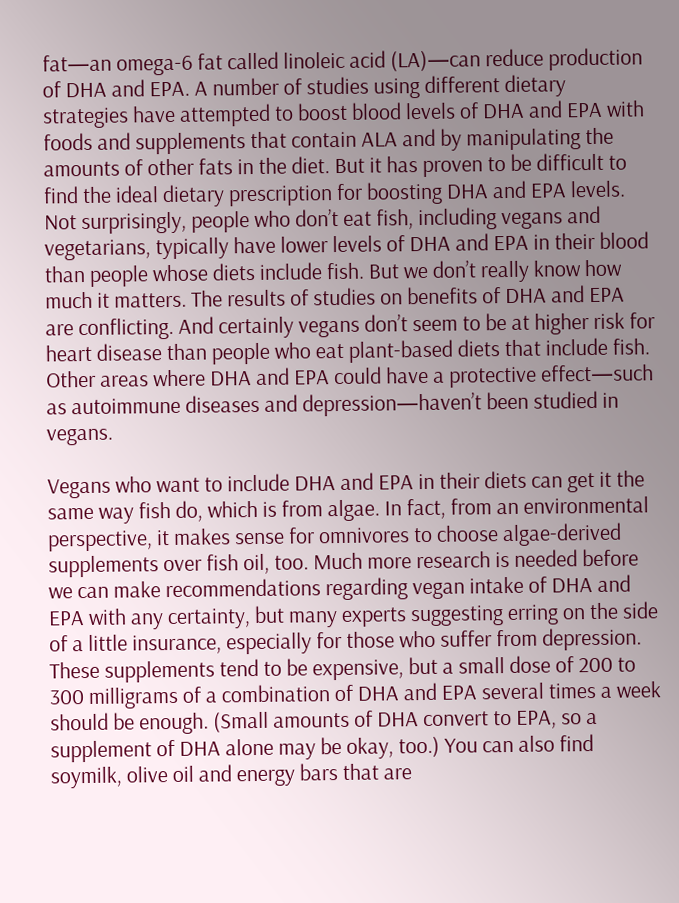fat—an omega-6 fat called linoleic acid (LA)—can reduce production of DHA and EPA. A number of studies using different dietary strategies have attempted to boost blood levels of DHA and EPA with foods and supplements that contain ALA and by manipulating the amounts of other fats in the diet. But it has proven to be difficult to find the ideal dietary prescription for boosting DHA and EPA levels. Not surprisingly, people who don’t eat fish, including vegans and vegetarians, typically have lower levels of DHA and EPA in their blood than people whose diets include fish. But we don’t really know how much it matters. The results of studies on benefits of DHA and EPA are conflicting. And certainly vegans don’t seem to be at higher risk for heart disease than people who eat plant-based diets that include fish. Other areas where DHA and EPA could have a protective effect—such as autoimmune diseases and depression—haven’t been studied in vegans.

Vegans who want to include DHA and EPA in their diets can get it the same way fish do, which is from algae. In fact, from an environmental perspective, it makes sense for omnivores to choose algae-derived supplements over fish oil, too. Much more research is needed before we can make recommendations regarding vegan intake of DHA and EPA with any certainty, but many experts suggesting erring on the side of a little insurance, especially for those who suffer from depression. These supplements tend to be expensive, but a small dose of 200 to 300 milligrams of a combination of DHA and EPA several times a week should be enough. (Small amounts of DHA convert to EPA, so a supplement of DHA alone may be okay, too.) You can also find soymilk, olive oil and energy bars that are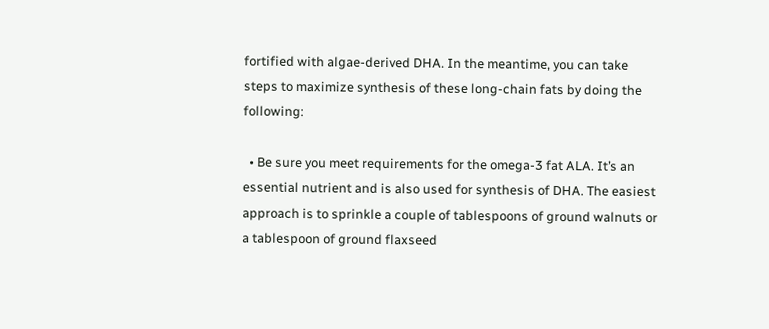fortified with algae-derived DHA. In the meantime, you can take steps to maximize synthesis of these long-chain fats by doing the following:

  • Be sure you meet requirements for the omega-3 fat ALA. It’s an essential nutrient and is also used for synthesis of DHA. The easiest approach is to sprinkle a couple of tablespoons of ground walnuts or a tablespoon of ground flaxseed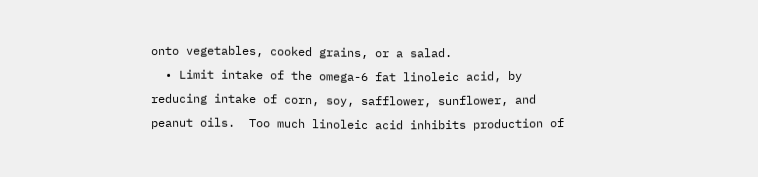onto vegetables, cooked grains, or a salad.
  • Limit intake of the omega-6 fat linoleic acid, by reducing intake of corn, soy, safflower, sunflower, and peanut oils.  Too much linoleic acid inhibits production of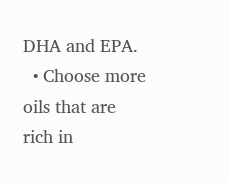DHA and EPA.
  • Choose more oils that are rich in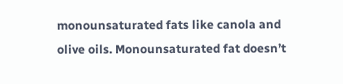monounsaturated fats like canola and olive oils. Monounsaturated fat doesn’t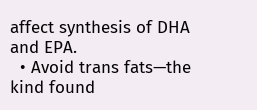affect synthesis of DHA and EPA.
  • Avoid trans fats—the kind found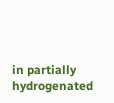in partially hydrogenated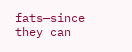fats—since they can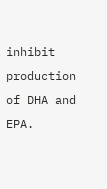inhibit production of DHA and EPA.